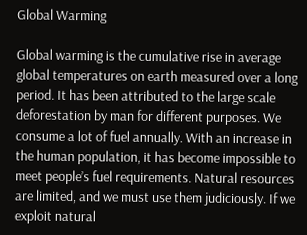Global Warming

Global warming is the cumulative rise in average global temperatures on earth measured over a long period. It has been attributed to the large scale deforestation by man for different purposes. We consume a lot of fuel annually. With an increase in the human population, it has become impossible to meet people’s fuel requirements. Natural resources are limited, and we must use them judiciously. If we exploit natural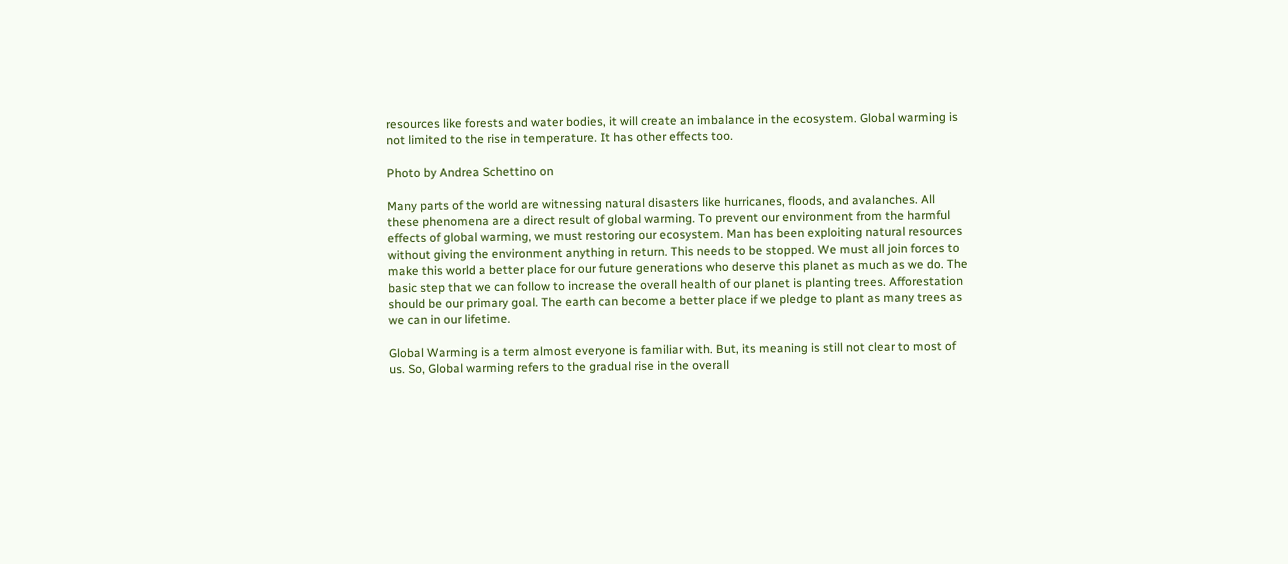resources like forests and water bodies, it will create an imbalance in the ecosystem. Global warming is not limited to the rise in temperature. It has other effects too.

Photo by Andrea Schettino on

Many parts of the world are witnessing natural disasters like hurricanes, floods, and avalanches. All these phenomena are a direct result of global warming. To prevent our environment from the harmful effects of global warming, we must restoring our ecosystem. Man has been exploiting natural resources without giving the environment anything in return. This needs to be stopped. We must all join forces to make this world a better place for our future generations who deserve this planet as much as we do. The basic step that we can follow to increase the overall health of our planet is planting trees. Afforestation should be our primary goal. The earth can become a better place if we pledge to plant as many trees as we can in our lifetime.

Global Warming is a term almost everyone is familiar with. But, its meaning is still not clear to most of us. So, Global warming refers to the gradual rise in the overall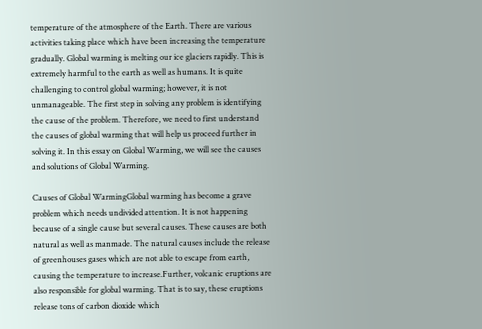temperature of the atmosphere of the Earth. There are various activities taking place which have been increasing the temperature gradually. Global warming is melting our ice glaciers rapidly. This is extremely harmful to the earth as well as humans. It is quite challenging to control global warming; however, it is not unmanageable. The first step in solving any problem is identifying the cause of the problem. Therefore, we need to first understand the causes of global warming that will help us proceed further in solving it. In this essay on Global Warming, we will see the causes and solutions of Global Warming.

Causes of Global WarmingGlobal warming has become a grave problem which needs undivided attention. It is not happening because of a single cause but several causes. These causes are both natural as well as manmade. The natural causes include the release of greenhouses gases which are not able to escape from earth, causing the temperature to increase.Further, volcanic eruptions are also responsible for global warming. That is to say, these eruptions release tons of carbon dioxide which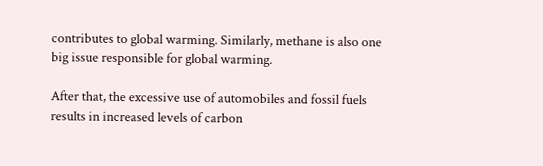contributes to global warming. Similarly, methane is also one big issue responsible for global warming.

After that, the excessive use of automobiles and fossil fuels results in increased levels of carbon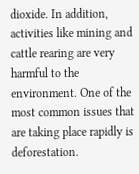dioxide. In addition, activities like mining and cattle rearing are very harmful to the environment. One of the most common issues that are taking place rapidly is deforestation.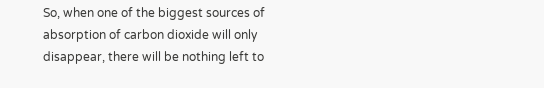So, when one of the biggest sources of absorption of carbon dioxide will only disappear, there will be nothing left to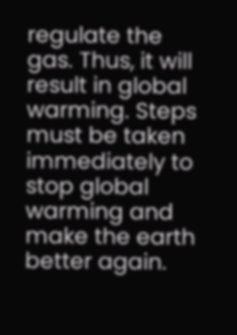regulate the gas. Thus, it will result in global warming. Steps must be taken immediately to stop global warming and make the earth better again.